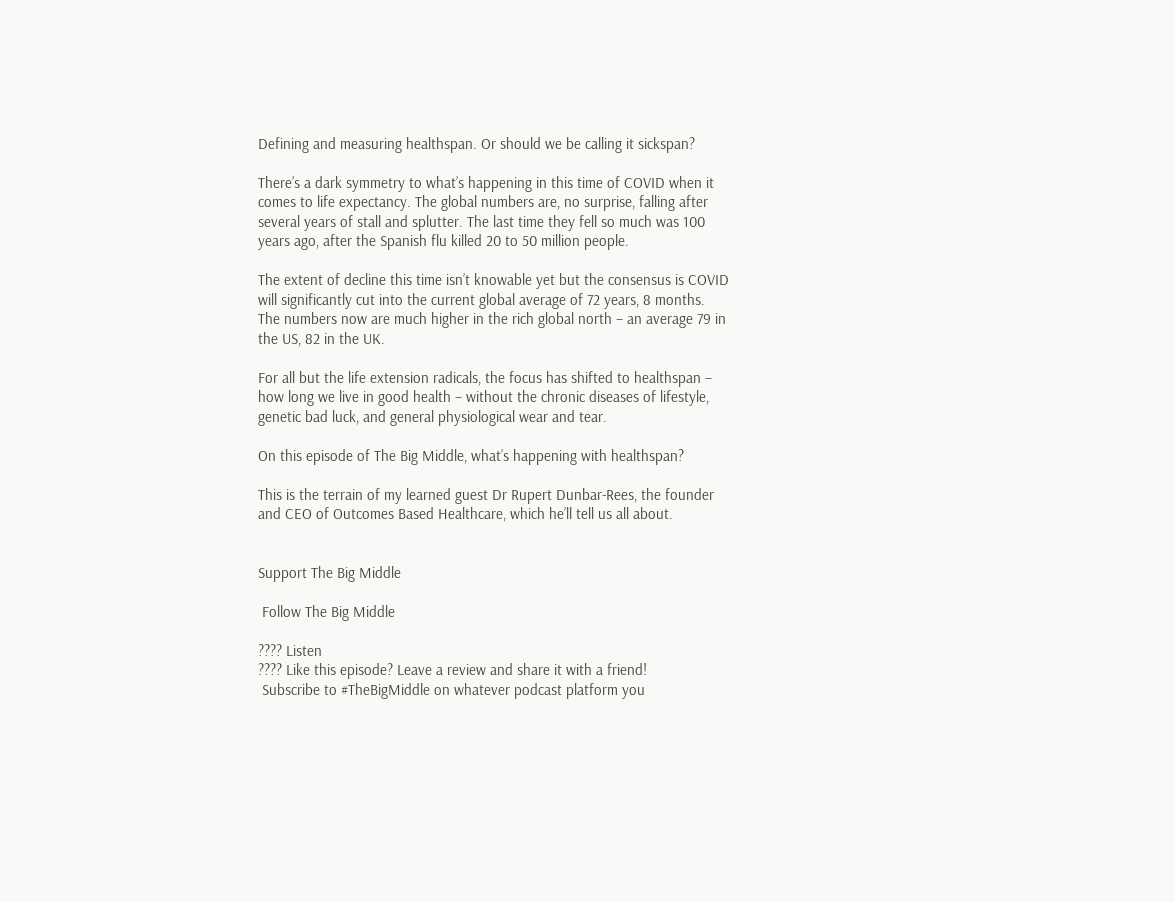Defining and measuring healthspan. Or should we be calling it sickspan?

There’s a dark symmetry to what’s happening in this time of COVID when it comes to life expectancy. The global numbers are, no surprise, falling after several years of stall and splutter. The last time they fell so much was 100 years ago, after the Spanish flu killed 20 to 50 million people.

The extent of decline this time isn’t knowable yet but the consensus is COVID will significantly cut into the current global average of 72 years, 8 months. The numbers now are much higher in the rich global north – an average 79 in the US, 82 in the UK.

For all but the life extension radicals, the focus has shifted to healthspan – how long we live in good health – without the chronic diseases of lifestyle, genetic bad luck, and general physiological wear and tear.

On this episode of The Big Middle, what’s happening with healthspan?

This is the terrain of my learned guest Dr Rupert Dunbar-Rees, the founder and CEO of Outcomes Based Healthcare, which he’ll tell us all about.


Support The Big Middle

 Follow The Big Middle

???? Listen
???? Like this episode? Leave a review and share it with a friend!
 Subscribe to #TheBigMiddle on whatever podcast platform you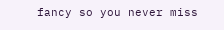fancy so you never miss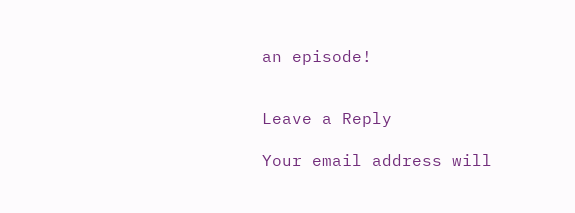an episode!


Leave a Reply

Your email address will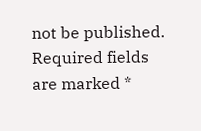not be published. Required fields are marked *